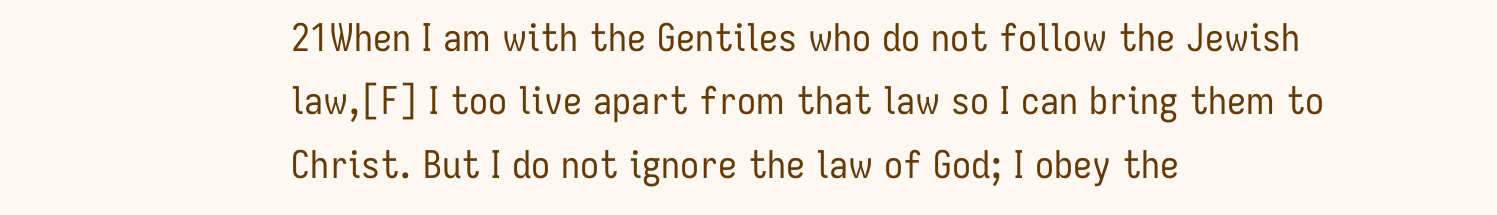21When I am with the Gentiles who do not follow the Jewish law,[F] I too live apart from that law so I can bring them to Christ. But I do not ignore the law of God; I obey the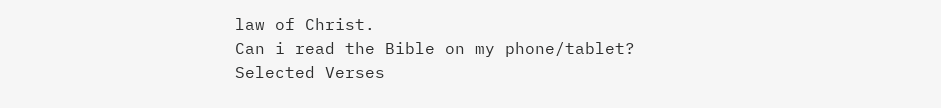law of Christ.
Can i read the Bible on my phone/tablet?
Selected Verses